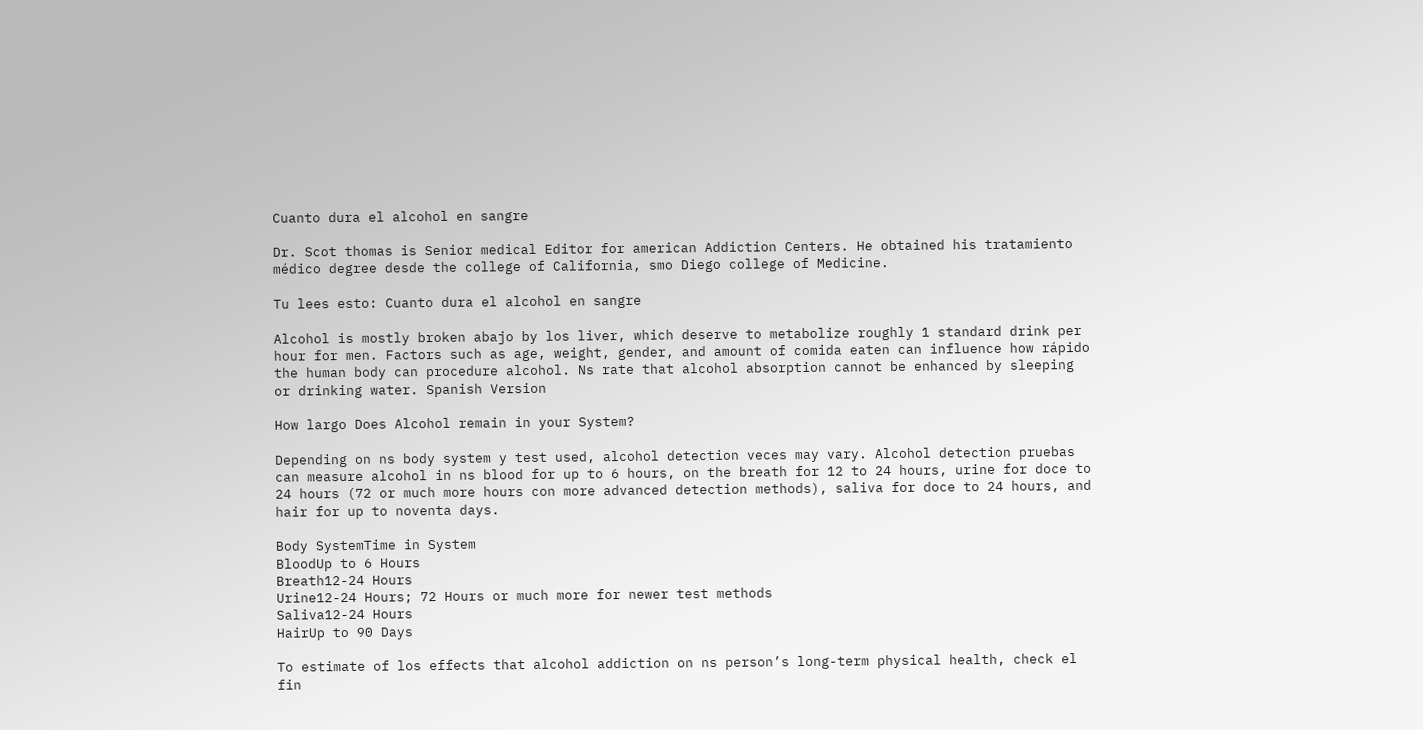Cuanto dura el alcohol en sangre

Dr. Scot thomas is Senior medical Editor for american Addiction Centers. He obtained his tratamiento médico degree desde the college of California, smo Diego college of Medicine.

Tu lees esto: Cuanto dura el alcohol en sangre

Alcohol is mostly broken abajo by los liver, which deserve to metabolize roughly 1 standard drink per hour for men. Factors such as age, weight, gender, and amount of comida eaten can influence how rápido the human body can procedure alcohol. Ns rate that alcohol absorption cannot be enhanced by sleeping or drinking water. Spanish Version

How largo Does Alcohol remain in your System?

Depending on ns body system y test used, alcohol detection veces may vary. Alcohol detection pruebas can measure alcohol in ns blood for up to 6 hours, on the breath for 12 to 24 hours, urine for doce to 24 hours (72 or much more hours con more advanced detection methods), saliva for doce to 24 hours, and hair for up to noventa days.

Body SystemTime in System
BloodUp to 6 Hours
Breath12-24 Hours
Urine12-24 Hours; 72 Hours or much more for newer test methods
Saliva12-24 Hours
HairUp to 90 Days

To estimate of los effects that alcohol addiction on ns person’s long-term physical health, check el fin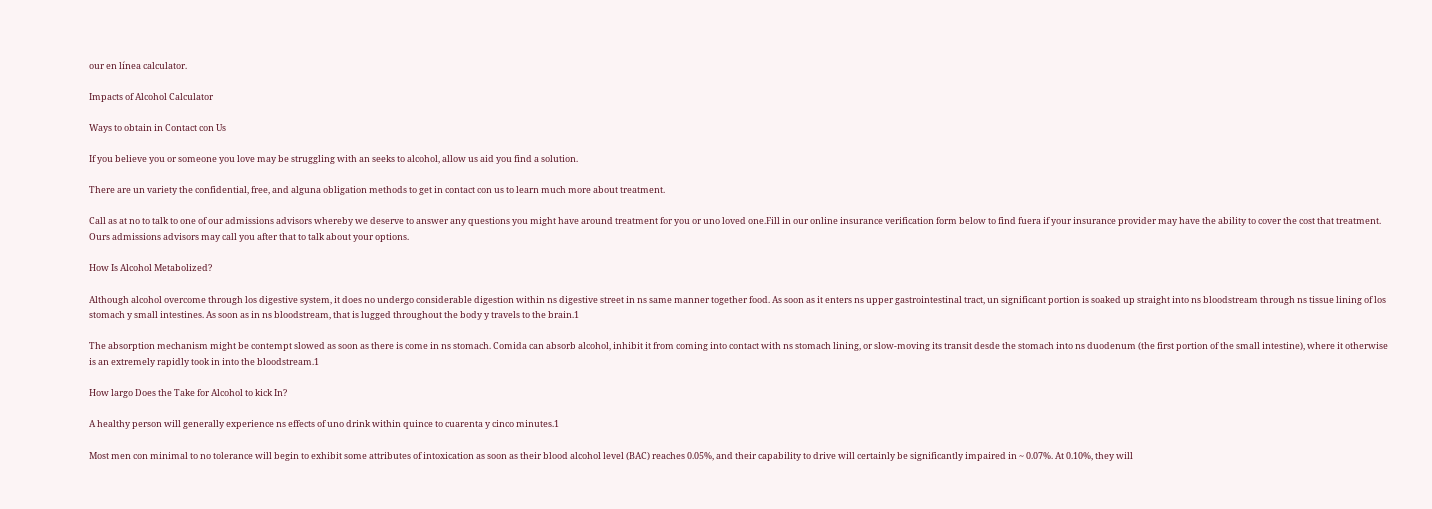our en línea calculator.

Impacts of Alcohol Calculator

Ways to obtain in Contact con Us

If you believe you or someone you love may be struggling with an seeks to alcohol, allow us aid you find a solution.

There are un variety the confidential, free, and alguna obligation methods to get in contact con us to learn much more about treatment.

Call as at no to talk to one of our admissions advisors whereby we deserve to answer any questions you might have around treatment for you or uno loved one.Fill in our online insurance verification form below to find fuera if your insurance provider may have the ability to cover the cost that treatment. Ours admissions advisors may call you after that to talk about your options.

How Is Alcohol Metabolized?

Although alcohol overcome through los digestive system, it does no undergo considerable digestion within ns digestive street in ns same manner together food. As soon as it enters ns upper gastrointestinal tract, un significant portion is soaked up straight into ns bloodstream through ns tissue lining of los stomach y small intestines. As soon as in ns bloodstream, that is lugged throughout the body y travels to the brain.1

The absorption mechanism might be contempt slowed as soon as there is come in ns stomach. Comida can absorb alcohol, inhibit it from coming into contact with ns stomach lining, or slow-moving its transit desde the stomach into ns duodenum (the first portion of the small intestine), where it otherwise is an extremely rapidly took in into the bloodstream.1

How largo Does the Take for Alcohol to kick In?

A healthy person will generally experience ns effects of uno drink within quince to cuarenta y cinco minutes.1

Most men con minimal to no tolerance will begin to exhibit some attributes of intoxication as soon as their blood alcohol level (BAC) reaches 0.05%, and their capability to drive will certainly be significantly impaired in ~ 0.07%. At 0.10%, they will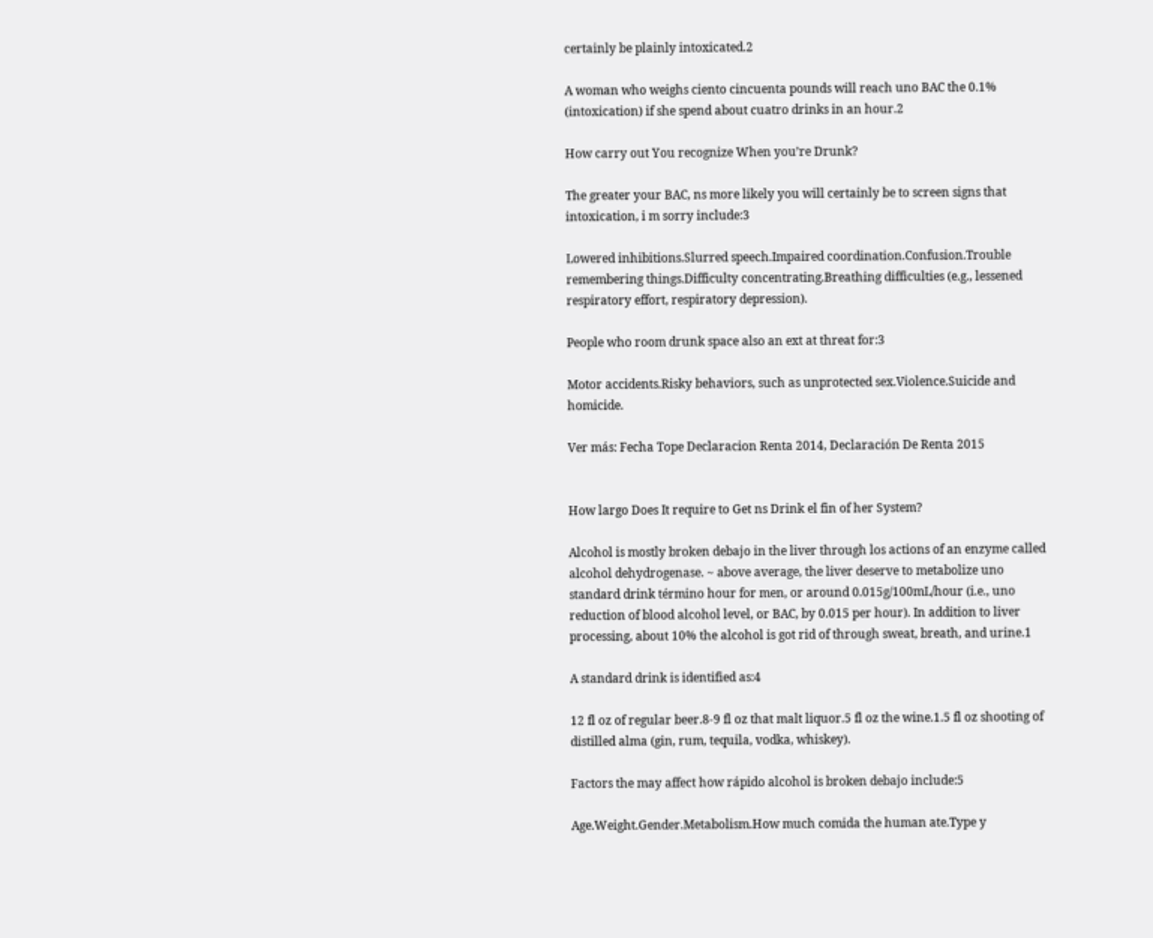certainly be plainly intoxicated.2

A woman who weighs ciento cincuenta pounds will reach uno BAC the 0.1% (intoxication) if she spend about cuatro drinks in an hour.2

How carry out You recognize When you’re Drunk?

The greater your BAC, ns more likely you will certainly be to screen signs that intoxication, i m sorry include:3

Lowered inhibitions.Slurred speech.Impaired coordination.Confusion.Trouble remembering things.Difficulty concentrating.Breathing difficulties (e.g., lessened respiratory effort, respiratory depression).

People who room drunk space also an ext at threat for:3

Motor accidents.Risky behaviors, such as unprotected sex.Violence.Suicide and homicide.

Ver más: Fecha Tope Declaracion Renta 2014, Declaración De Renta 2015


How largo Does It require to Get ns Drink el fin of her System?

Alcohol is mostly broken debajo in the liver through los actions of an enzyme called alcohol dehydrogenase. ~ above average, the liver deserve to metabolize uno standard drink término hour for men, or around 0.015g/100mL/hour (i.e., uno reduction of blood alcohol level, or BAC, by 0.015 per hour). In addition to liver processing, about 10% the alcohol is got rid of through sweat, breath, and urine.1

A standard drink is identified as:4

12 fl oz of regular beer.8-9 fl oz that malt liquor.5 fl oz the wine.1.5 fl oz shooting of distilled alma (gin, rum, tequila, vodka, whiskey).

Factors the may affect how rápido alcohol is broken debajo include:5

Age.Weight.Gender.Metabolism.How much comida the human ate.Type y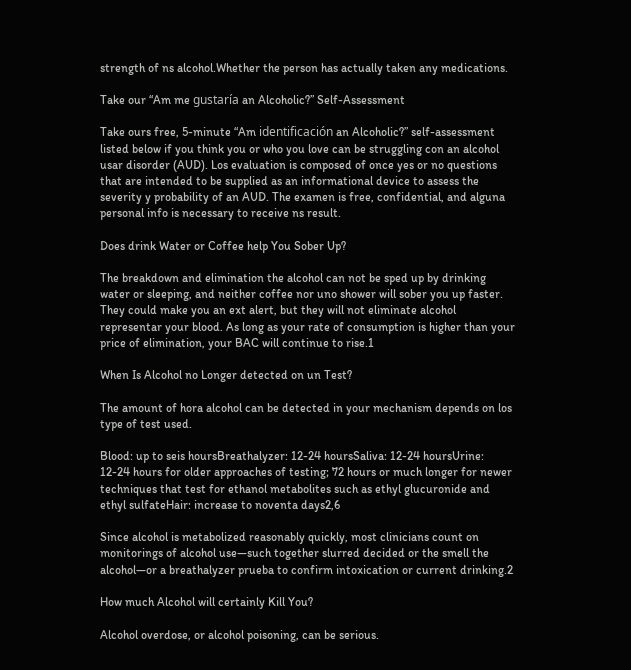strength of ns alcohol.Whether the person has actually taken any medications.

Take our “Am me gustaría an Alcoholic?” Self-Assessment

Take ours free, 5-minute “Am identificación an Alcoholic?” self-assessment listed below if you think you or who you love can be struggling con an alcohol usar disorder (AUD). Los evaluation is composed of once yes or no questions that are intended to be supplied as an informational device to assess the severity y probability of an AUD. The examen is free, confidential, and alguna personal info is necessary to receive ns result.

Does drink Water or Coffee help You Sober Up?

The breakdown and elimination the alcohol can not be sped up by drinking water or sleeping, and neither coffee nor uno shower will sober you up faster. They could make you an ext alert, but they will not eliminate alcohol representar your blood. As long as your rate of consumption is higher than your price of elimination, your BAC will continue to rise.1

When Is Alcohol no Longer detected on un Test?

The amount of hora alcohol can be detected in your mechanism depends on los type of test used.

Blood: up to seis hoursBreathalyzer: 12-24 hoursSaliva: 12-24 hoursUrine: 12-24 hours for older approaches of testing; 72 hours or much longer for newer techniques that test for ethanol metabolites such as ethyl glucuronide and ethyl sulfateHair: increase to noventa days2,6

Since alcohol is metabolized reasonably quickly, most clinicians count on monitorings of alcohol use—such together slurred decided or the smell the alcohol—or a breathalyzer prueba to confirm intoxication or current drinking.2

How much Alcohol will certainly Kill You?

Alcohol overdose, or alcohol poisoning, can be serious.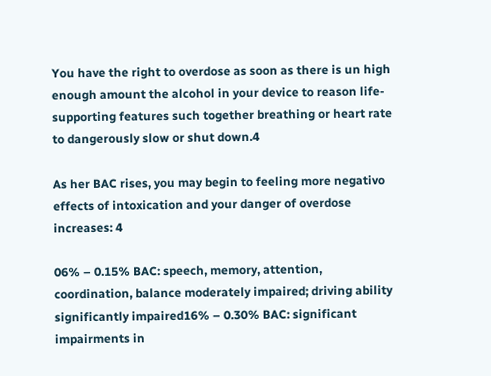You have the right to overdose as soon as there is un high enough amount the alcohol in your device to reason life-supporting features such together breathing or heart rate to dangerously slow or shut down.4

As her BAC rises, you may begin to feeling more negativo effects of intoxication and your danger of overdose increases: 4

06% – 0.15% BAC: speech, memory, attention, coordination, balance moderately impaired; driving ability significantly impaired16% – 0.30% BAC: significant impairments in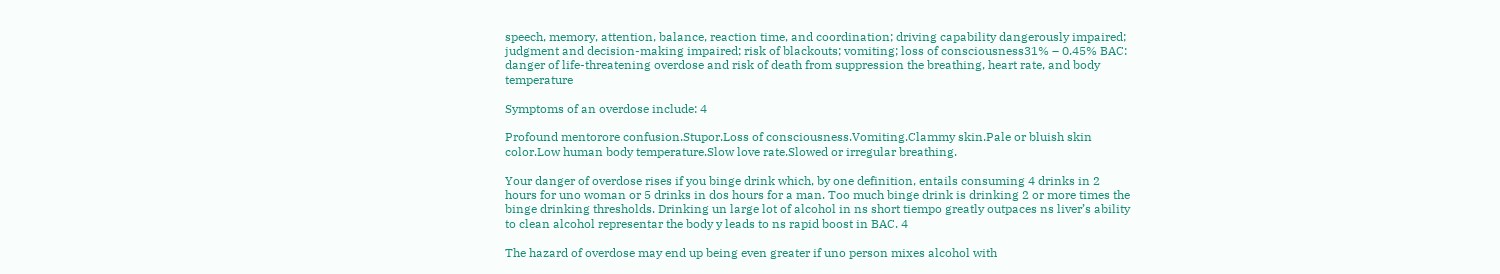speech, memory, attention, balance, reaction time, and coordination; driving capability dangerously impaired; judgment and decision-making impaired; risk of blackouts; vomiting; loss of consciousness31% – 0.45% BAC: danger of life-threatening overdose and risk of death from suppression the breathing, heart rate, and body temperature

Symptoms of an overdose include: 4

Profound mentorore confusion.Stupor.Loss of consciousness.Vomiting.Clammy skin.Pale or bluish skin color.Low human body temperature.Slow love rate.Slowed or irregular breathing.

Your danger of overdose rises if you binge drink which, by one definition, entails consuming 4 drinks in 2 hours for uno woman or 5 drinks in dos hours for a man. Too much binge drink is drinking 2 or more times the binge drinking thresholds. Drinking un large lot of alcohol in ns short tiempo greatly outpaces ns liver’s ability to clean alcohol representar the body y leads to ns rapid boost in BAC. 4

The hazard of overdose may end up being even greater if uno person mixes alcohol with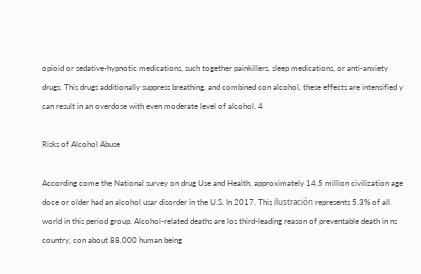opioid or sedative-hypnotic medications, such together painkillers, sleep medications, or anti-anxiety drugs. This drugs additionally suppress breathing, and combined con alcohol, these effects are intensified y can result in an overdose with even moderate level of alcohol. 4

Risks of Alcohol Abuse

According come the National survey on drug Use and Health, approximately 14.5 million civilization age doce or older had an alcohol usar disorder in the U.S. In 2017. This ilustración represents 5.3% of all world in this period group. Alcohol-related deaths are los third-leading reason of preventable death in ns country, con about 88,000 human being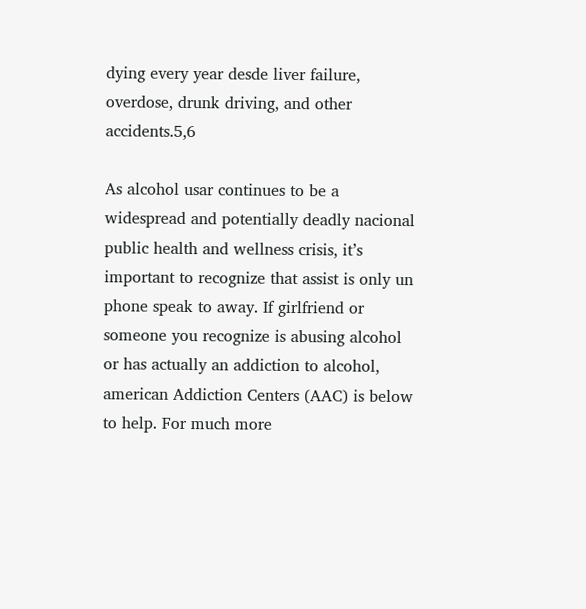dying every year desde liver failure, overdose, drunk driving, and other accidents.5,6

As alcohol usar continues to be a widespread and potentially deadly nacional public health and wellness crisis, it’s important to recognize that assist is only un phone speak to away. If girlfriend or someone you recognize is abusing alcohol or has actually an addiction to alcohol, american Addiction Centers (AAC) is below to help. For much more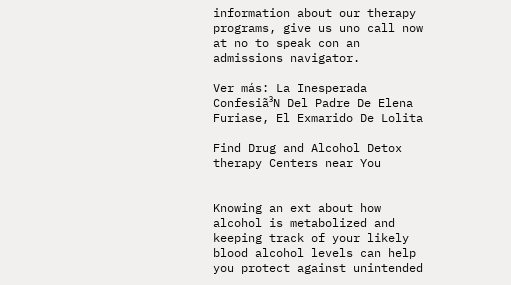information about our therapy programs, give us uno call now at no to speak con an admissions navigator.

Ver más: La Inesperada Confesiã³N Del Padre De Elena Furiase, El Exmarido De Lolita

Find Drug and Alcohol Detox therapy Centers near You


Knowing an ext about how alcohol is metabolized and keeping track of your likely blood alcohol levels can help you protect against unintended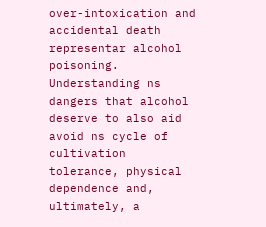over-intoxication and accidental death representar alcohol poisoning. Understanding ns dangers that alcohol deserve to also aid avoid ns cycle of cultivation tolerance, physical dependence and, ultimately, a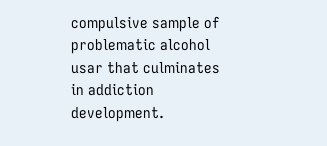compulsive sample of problematic alcohol usar that culminates in addiction development.